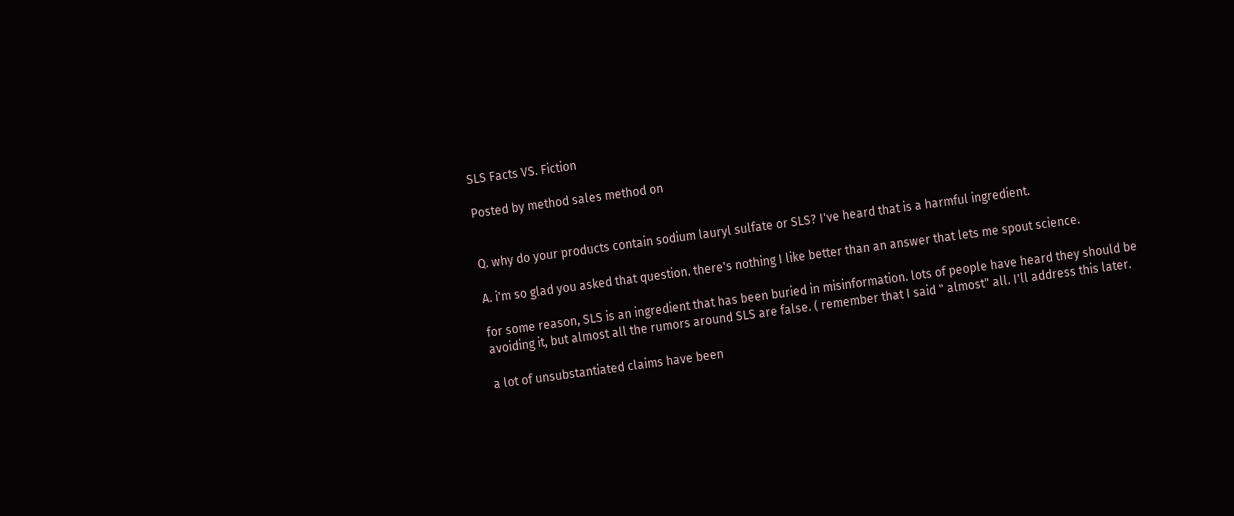SLS Facts VS. Fiction

Posted by method sales method on


Q. why do your products contain sodium lauryl sulfate or SLS? I've heard that is a harmful ingredient.

A. i'm so glad you asked that question. there's nothing I like better than an answer that lets me spout science.

for some reason, SLS is an ingredient that has been buried in misinformation. lots of people have heard they should be avoiding it, but almost all the rumors around SLS are false. ( remember that I said " almost" all. I'll address this later.

a lot of unsubstantiated claims have been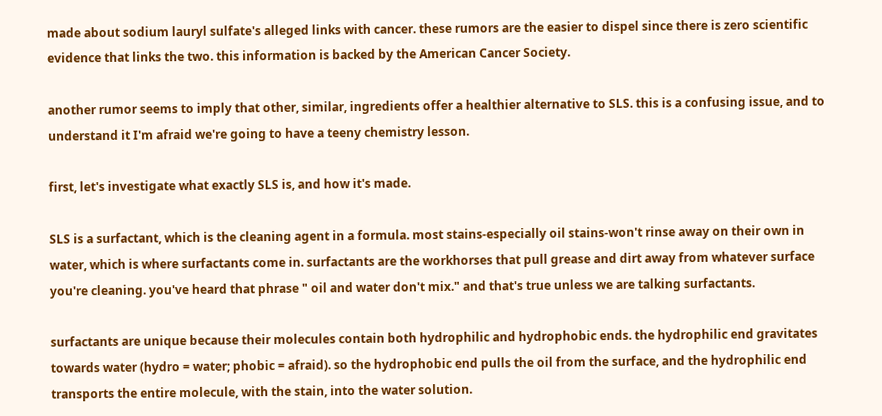made about sodium lauryl sulfate's alleged links with cancer. these rumors are the easier to dispel since there is zero scientific evidence that links the two. this information is backed by the American Cancer Society.

another rumor seems to imply that other, similar, ingredients offer a healthier alternative to SLS. this is a confusing issue, and to understand it I'm afraid we're going to have a teeny chemistry lesson.

first, let's investigate what exactly SLS is, and how it's made.

SLS is a surfactant, which is the cleaning agent in a formula. most stains-especially oil stains-won't rinse away on their own in water, which is where surfactants come in. surfactants are the workhorses that pull grease and dirt away from whatever surface you're cleaning. you've heard that phrase " oil and water don't mix." and that's true unless we are talking surfactants.

surfactants are unique because their molecules contain both hydrophilic and hydrophobic ends. the hydrophilic end gravitates towards water (hydro = water; phobic = afraid). so the hydrophobic end pulls the oil from the surface, and the hydrophilic end transports the entire molecule, with the stain, into the water solution.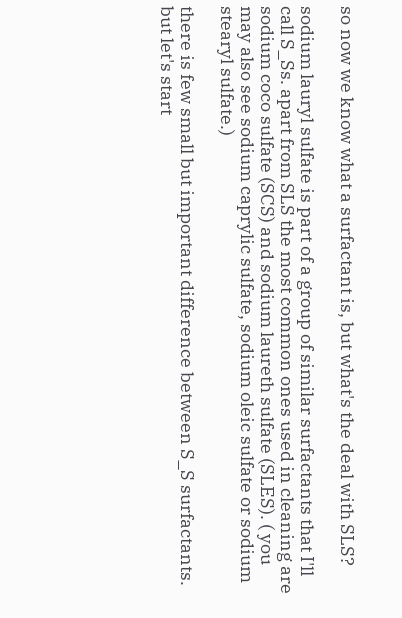so now we know what a surfactant is, but what's the deal with SLS?

sodium lauryl sulfate is part of a group of similar surfactants that I'll call S_Ss. apart from SLS the most common ones used in cleaning are sodium coco sulfate (SCS) and sodium laureth sulfate (SLES). ( you may also see sodium caprylic sulfate, sodium oleic sulfate or sodium stearyl sulfate.)

there is few small but important difference between S_S surfactants. but let's start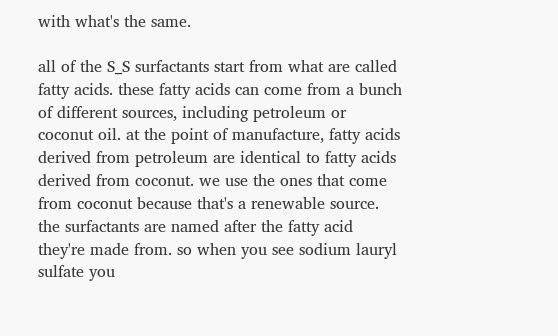with what's the same.

all of the S_S surfactants start from what are called fatty acids. these fatty acids can come from a bunch of different sources, including petroleum or coconut oil. at the point of manufacture, fatty acids derived from petroleum are identical to fatty acids derived from coconut. we use the ones that come from coconut because that's a renewable source. the surfactants are named after the fatty acid they're made from. so when you see sodium lauryl sulfate you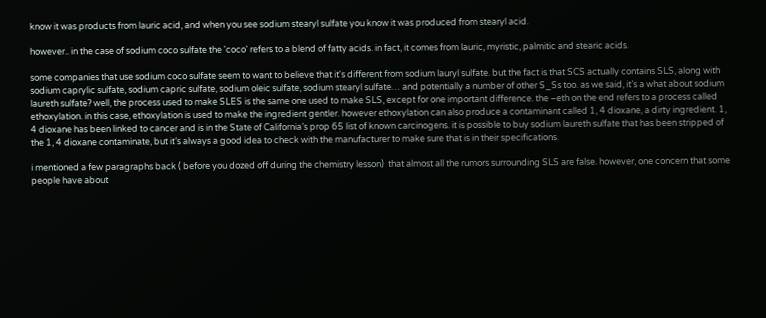know it was products from lauric acid, and when you see sodium stearyl sulfate you know it was produced from stearyl acid.

however.. in the case of sodium coco sulfate the 'coco' refers to a blend of fatty acids. in fact, it comes from lauric, myristic, palmitic and stearic acids.

some companies that use sodium coco sulfate seem to want to believe that it's different from sodium lauryl sulfate. but the fact is that SCS actually contains SLS, along with sodium caprylic sulfate, sodium capric sulfate, sodium oleic sulfate, sodium stearyl sulfate… and potentially a number of other S_Ss too. as we said, it’s a what about sodium laureth sulfate? well, the process used to make SLES is the same one used to make SLS, except for one important difference. the –eth on the end refers to a process called ethoxylation. in this case, ethoxylation is used to make the ingredient gentler. however ethoxylation can also produce a contaminant called 1, 4 dioxane, a dirty ingredient. 1, 4 dioxane has been linked to cancer and is in the State of California’s prop 65 list of known carcinogens. it is possible to buy sodium laureth sulfate that has been stripped of the 1, 4 dioxane contaminate, but it’s always a good idea to check with the manufacturer to make sure that is in their specifications.

i mentioned a few paragraphs back ( before you dozed off during the chemistry lesson)  that almost all the rumors surrounding SLS are false. however, one concern that some people have about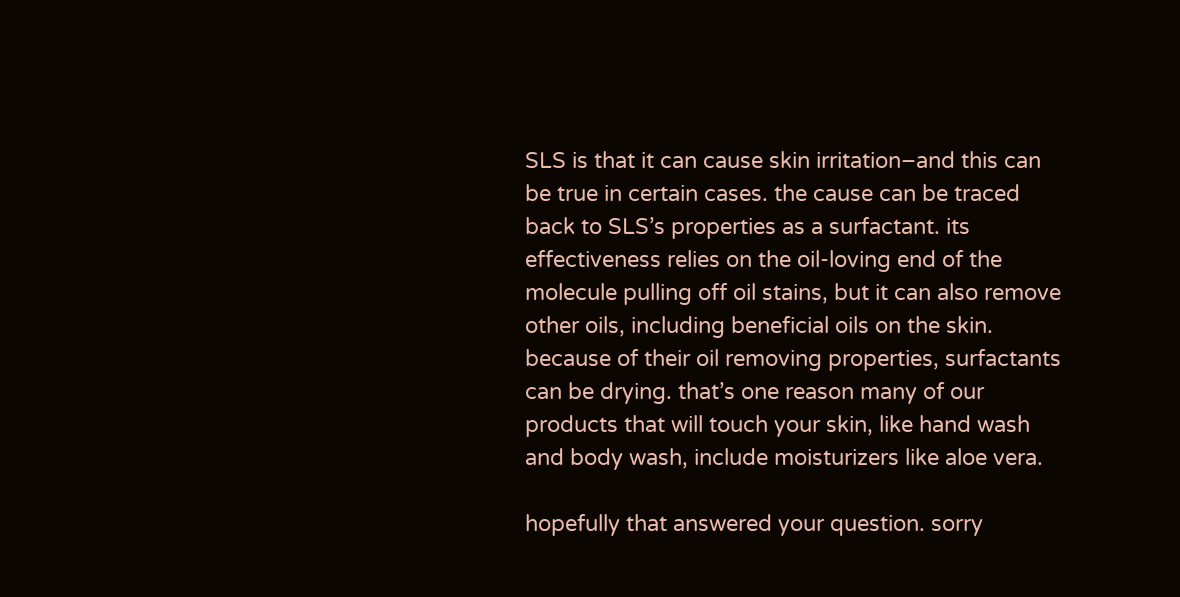SLS is that it can cause skin irritation–and this can be true in certain cases. the cause can be traced back to SLS’s properties as a surfactant. its effectiveness relies on the oil-loving end of the molecule pulling off oil stains, but it can also remove other oils, including beneficial oils on the skin. because of their oil removing properties, surfactants can be drying. that’s one reason many of our products that will touch your skin, like hand wash and body wash, include moisturizers like aloe vera.

hopefully that answered your question. sorry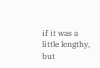if it was a little lengthy, but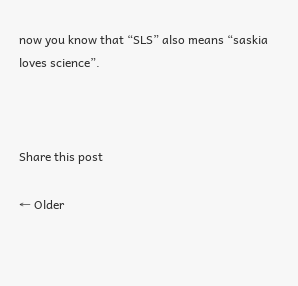now you know that “SLS” also means “saskia loves science”.



Share this post

← Older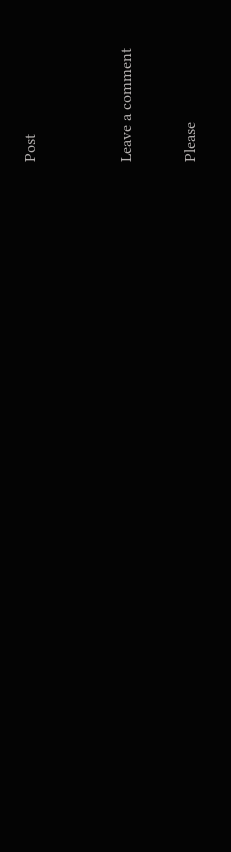Post


Leave a comment

Please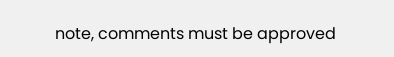note, comments must be approved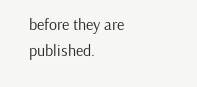before they are published.